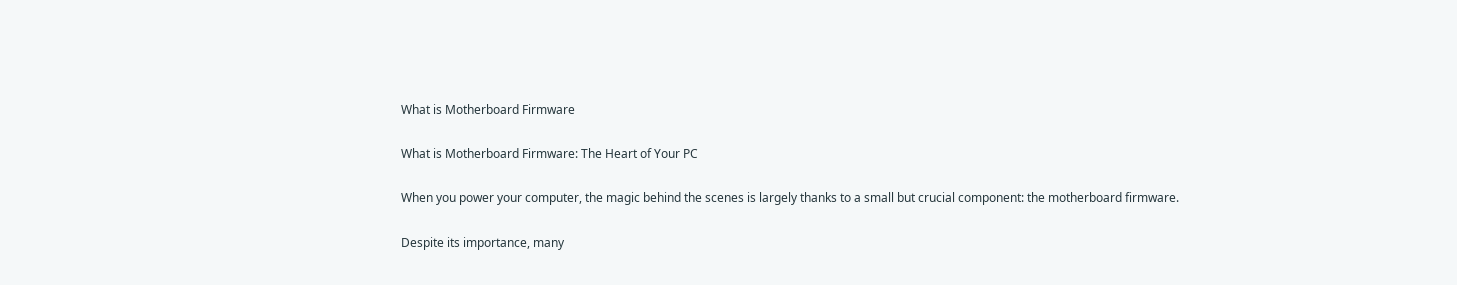What is Motherboard Firmware

What is Motherboard Firmware: The Heart of Your PC

When you power your computer, the magic behind the scenes is largely thanks to a small but crucial component: the motherboard firmware.

Despite its importance, many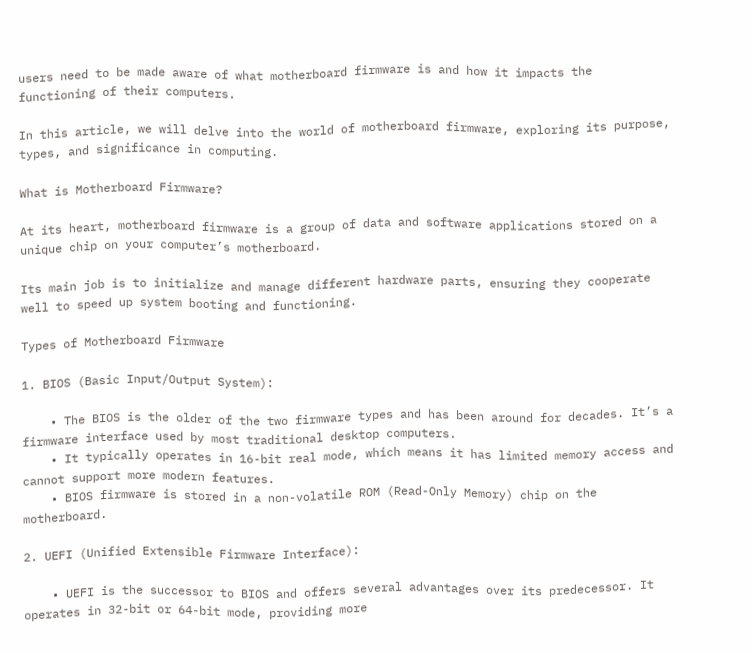users need to be made aware of what motherboard firmware is and how it impacts the functioning of their computers.

In this article, we will delve into the world of motherboard firmware, exploring its purpose, types, and significance in computing.

What is Motherboard Firmware?

At its heart, motherboard firmware is a group of data and software applications stored on a unique chip on your computer’s motherboard.

Its main job is to initialize and manage different hardware parts, ensuring they cooperate well to speed up system booting and functioning.

Types of Motherboard Firmware

1. BIOS (Basic Input/Output System):

    • The BIOS is the older of the two firmware types and has been around for decades. It’s a firmware interface used by most traditional desktop computers.
    • It typically operates in 16-bit real mode, which means it has limited memory access and cannot support more modern features.
    • BIOS firmware is stored in a non-volatile ROM (Read-Only Memory) chip on the motherboard.

2. UEFI (Unified Extensible Firmware Interface):

    • UEFI is the successor to BIOS and offers several advantages over its predecessor. It operates in 32-bit or 64-bit mode, providing more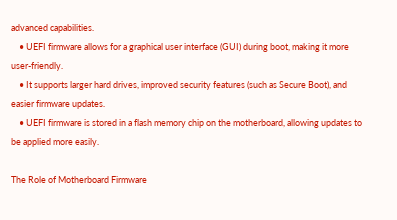advanced capabilities.
    • UEFI firmware allows for a graphical user interface (GUI) during boot, making it more user-friendly.
    • It supports larger hard drives, improved security features (such as Secure Boot), and easier firmware updates.
    • UEFI firmware is stored in a flash memory chip on the motherboard, allowing updates to be applied more easily.

The Role of Motherboard Firmware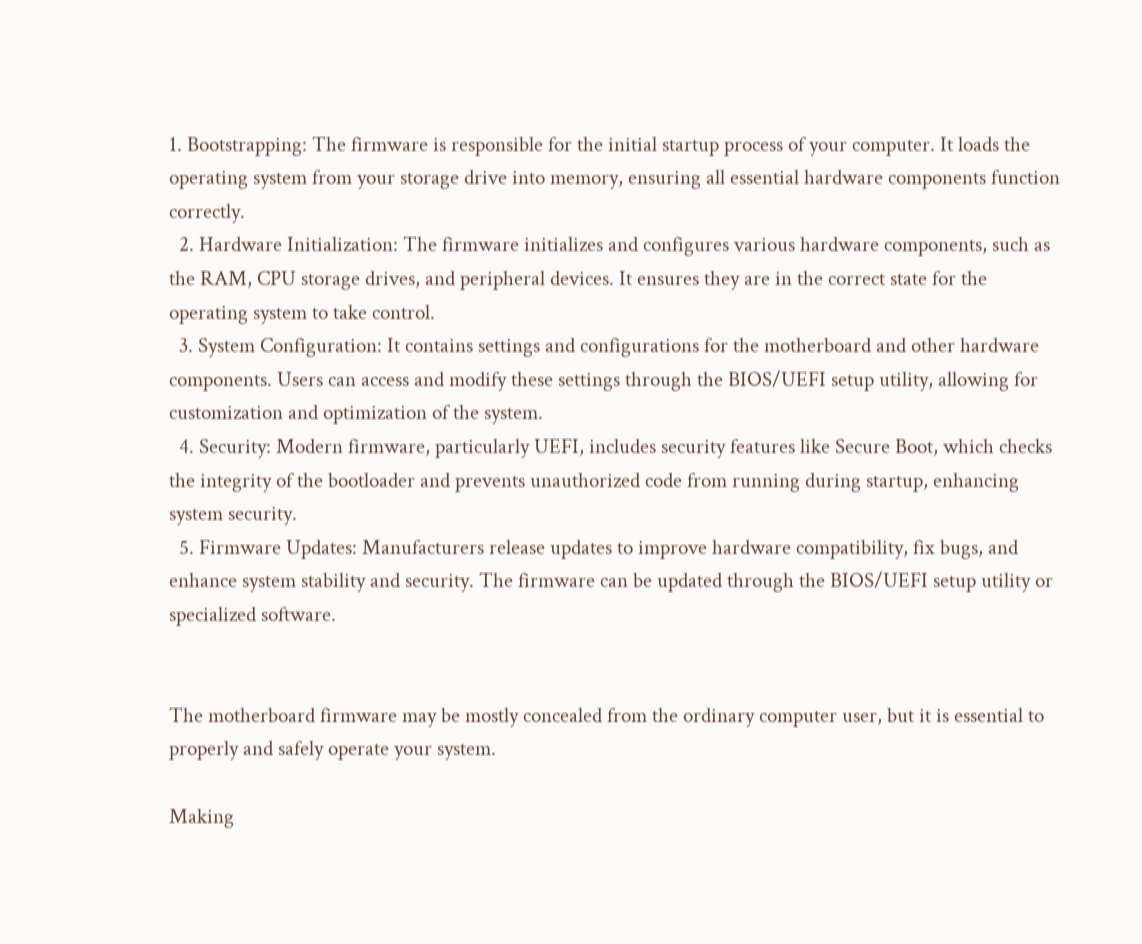1. Bootstrapping: The firmware is responsible for the initial startup process of your computer. It loads the operating system from your storage drive into memory, ensuring all essential hardware components function correctly.
  2. Hardware Initialization: The firmware initializes and configures various hardware components, such as the RAM, CPU storage drives, and peripheral devices. It ensures they are in the correct state for the operating system to take control.
  3. System Configuration: It contains settings and configurations for the motherboard and other hardware components. Users can access and modify these settings through the BIOS/UEFI setup utility, allowing for customization and optimization of the system.
  4. Security: Modern firmware, particularly UEFI, includes security features like Secure Boot, which checks the integrity of the bootloader and prevents unauthorized code from running during startup, enhancing system security.
  5. Firmware Updates: Manufacturers release updates to improve hardware compatibility, fix bugs, and enhance system stability and security. The firmware can be updated through the BIOS/UEFI setup utility or specialized software.


The motherboard firmware may be mostly concealed from the ordinary computer user, but it is essential to properly and safely operate your system.

Making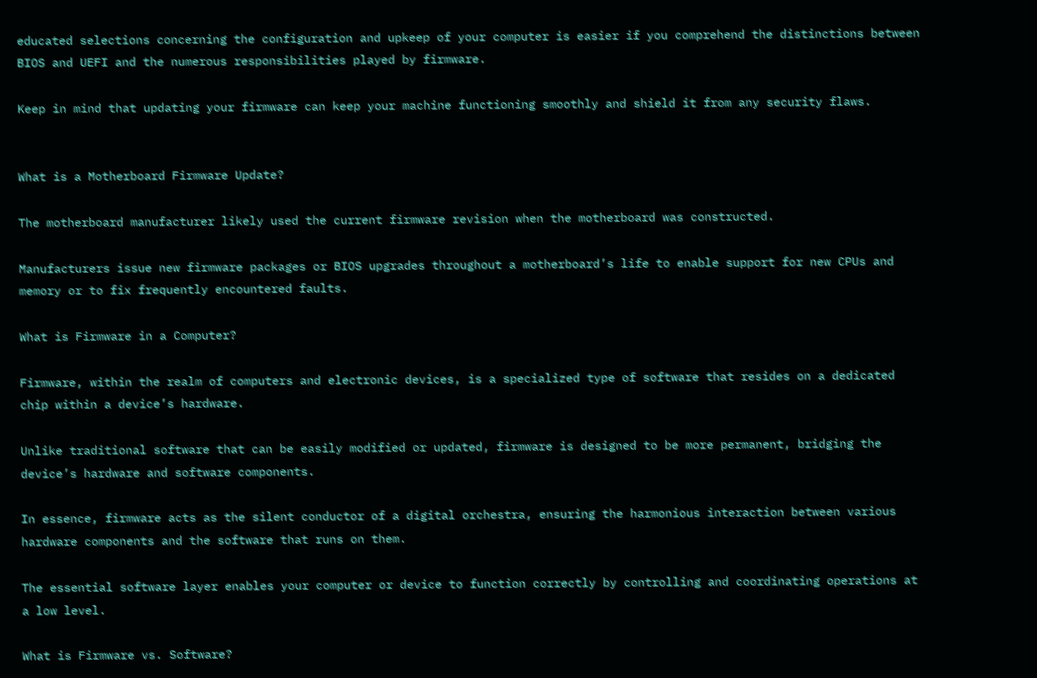educated selections concerning the configuration and upkeep of your computer is easier if you comprehend the distinctions between BIOS and UEFI and the numerous responsibilities played by firmware.

Keep in mind that updating your firmware can keep your machine functioning smoothly and shield it from any security flaws.


What is a Motherboard Firmware Update?

The motherboard manufacturer likely used the current firmware revision when the motherboard was constructed.

Manufacturers issue new firmware packages or BIOS upgrades throughout a motherboard’s life to enable support for new CPUs and memory or to fix frequently encountered faults.

What is Firmware in a Computer?

Firmware, within the realm of computers and electronic devices, is a specialized type of software that resides on a dedicated chip within a device’s hardware.

Unlike traditional software that can be easily modified or updated, firmware is designed to be more permanent, bridging the device’s hardware and software components.

In essence, firmware acts as the silent conductor of a digital orchestra, ensuring the harmonious interaction between various hardware components and the software that runs on them.

The essential software layer enables your computer or device to function correctly by controlling and coordinating operations at a low level.

What is Firmware vs. Software?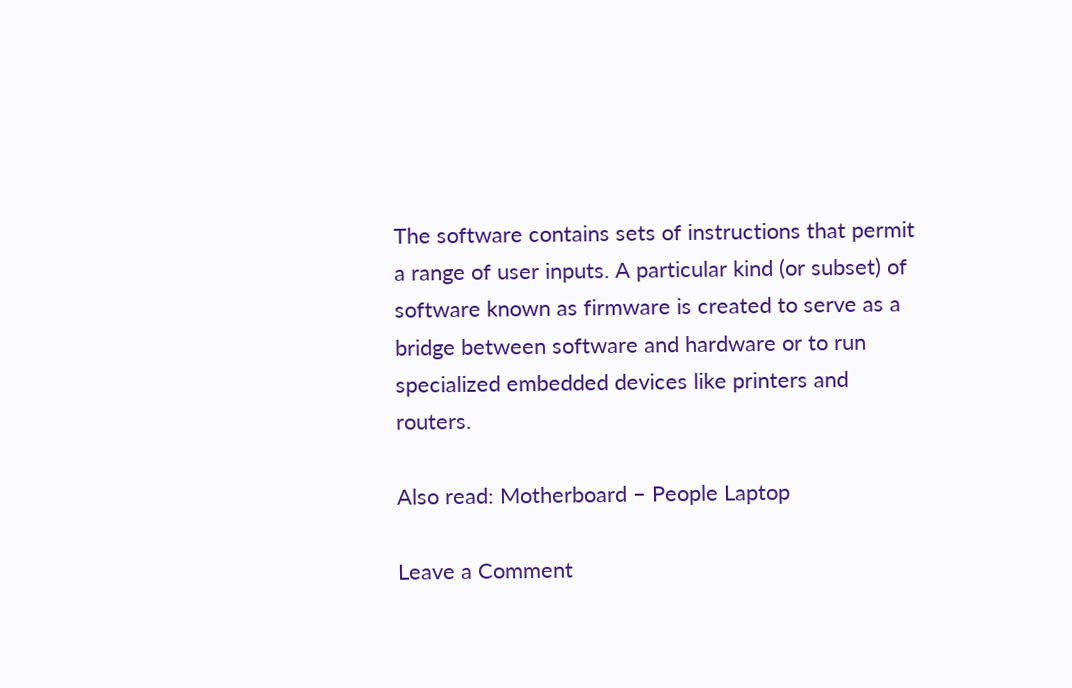The software contains sets of instructions that permit a range of user inputs. A particular kind (or subset) of software known as firmware is created to serve as a bridge between software and hardware or to run specialized embedded devices like printers and routers.

Also read: Motherboard – People Laptop

Leave a Comment